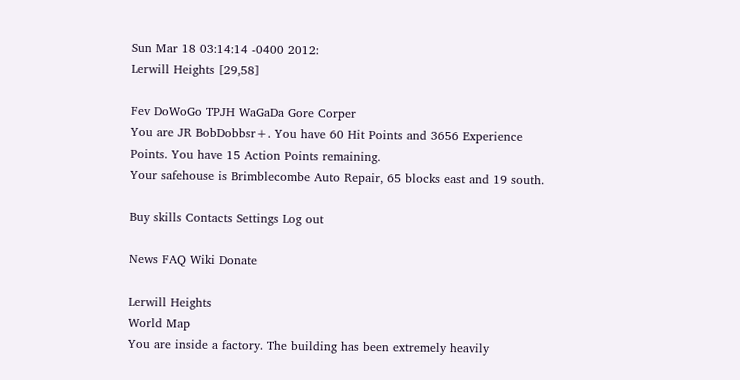Sun Mar 18 03:14:14 -0400 2012:
Lerwill Heights [29,58]

Fev DoWoGo TPJH WaGaDa Gore Corper
You are JR BobDobbsr+. You have 60 Hit Points and 3656 Experience Points. You have 15 Action Points remaining.
Your safehouse is Brimblecombe Auto Repair, 65 blocks east and 19 south.

Buy skills Contacts Settings Log out

News FAQ Wiki Donate

Lerwill Heights
World Map
You are inside a factory. The building has been extremely heavily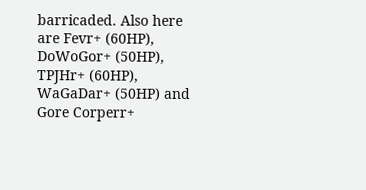barricaded. Also here are Fevr+ (60HP), DoWoGor+ (50HP), TPJHr+ (60HP), WaGaDar+ (50HP) and Gore Corperr+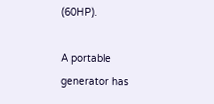(60HP).

A portable generator has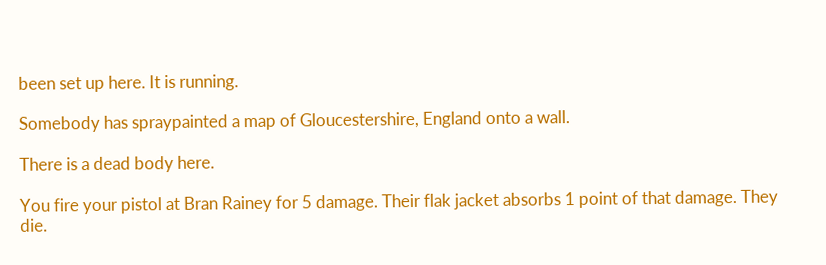been set up here. It is running.

Somebody has spraypainted a map of Gloucestershire, England onto a wall.

There is a dead body here.

You fire your pistol at Bran Rainey for 5 damage. Their flak jacket absorbs 1 point of that damage. They die.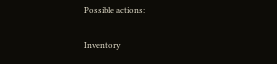Possible actions:


Inventory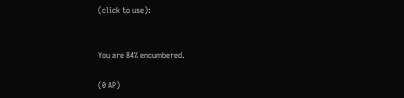(click to use):


You are 84% encumbered.

(0 AP)